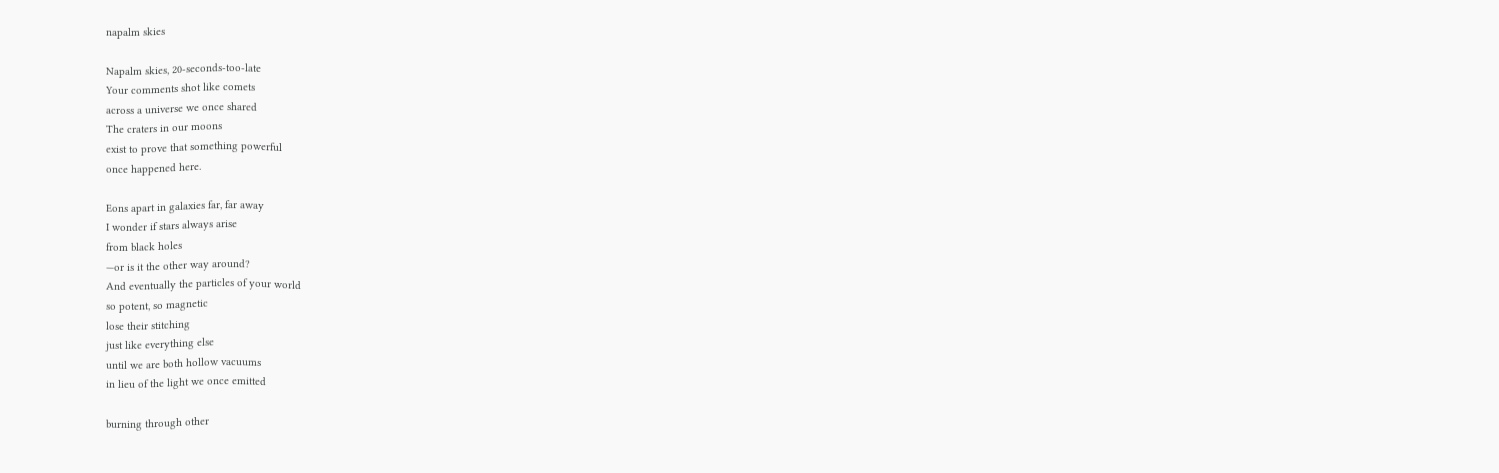napalm skies

Napalm skies, 20-seconds-too-late
Your comments shot like comets
across a universe we once shared
The craters in our moons
exist to prove that something powerful
once happened here.

Eons apart in galaxies far, far away
I wonder if stars always arise
from black holes
—or is it the other way around?
And eventually the particles of your world
so potent, so magnetic
lose their stitching
just like everything else
until we are both hollow vacuums
in lieu of the light we once emitted

burning through other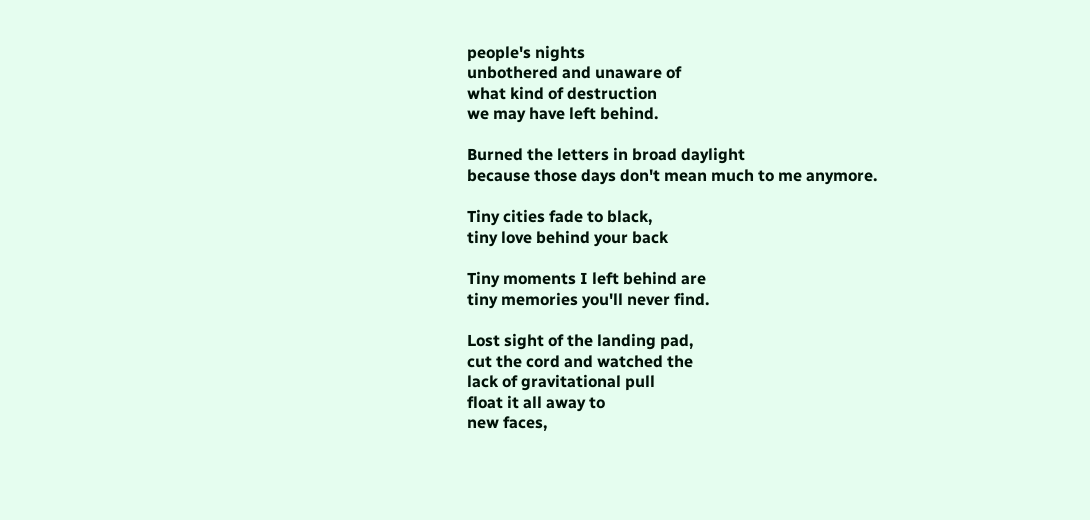people's nights
unbothered and unaware of
what kind of destruction
we may have left behind.

Burned the letters in broad daylight
because those days don't mean much to me anymore.

Tiny cities fade to black,
tiny love behind your back

Tiny moments I left behind are
tiny memories you'll never find.

Lost sight of the landing pad,
cut the cord and watched the
lack of gravitational pull
float it all away to
new faces,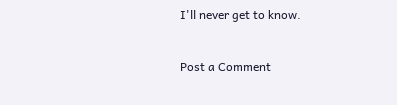I'll never get to know.


Post a Comment